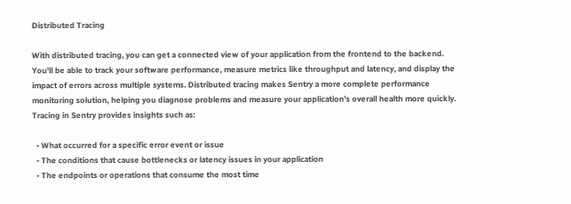Distributed Tracing

With distributed tracing, you can get a connected view of your application from the frontend to the backend. You'll be able to track your software performance, measure metrics like throughput and latency, and display the impact of errors across multiple systems. Distributed tracing makes Sentry a more complete performance monitoring solution, helping you diagnose problems and measure your application's overall health more quickly. Tracing in Sentry provides insights such as:

  • What occurred for a specific error event or issue
  • The conditions that cause bottlenecks or latency issues in your application
  • The endpoints or operations that consume the most time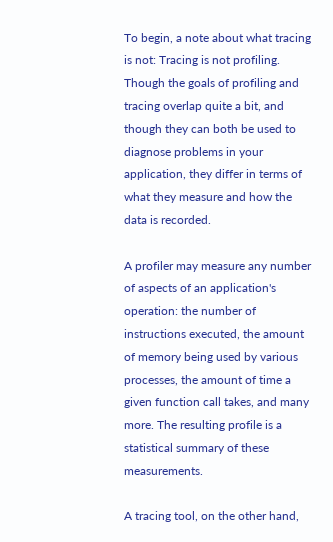To begin, a note about what tracing is not: Tracing is not profiling. Though the goals of profiling and tracing overlap quite a bit, and though they can both be used to diagnose problems in your application, they differ in terms of what they measure and how the data is recorded.

A profiler may measure any number of aspects of an application's operation: the number of instructions executed, the amount of memory being used by various processes, the amount of time a given function call takes, and many more. The resulting profile is a statistical summary of these measurements.

A tracing tool, on the other hand,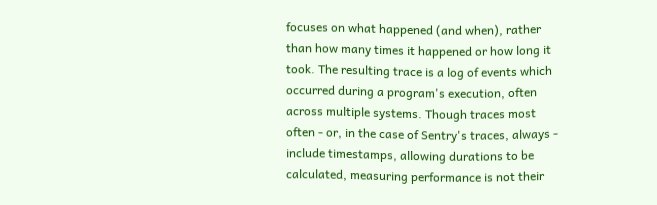focuses on what happened (and when), rather than how many times it happened or how long it took. The resulting trace is a log of events which occurred during a program's execution, often across multiple systems. Though traces most often - or, in the case of Sentry's traces, always - include timestamps, allowing durations to be calculated, measuring performance is not their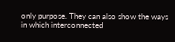only purpose. They can also show the ways in which interconnected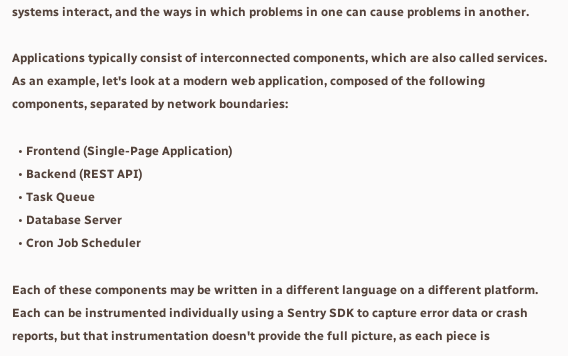systems interact, and the ways in which problems in one can cause problems in another.

Applications typically consist of interconnected components, which are also called services. As an example, let's look at a modern web application, composed of the following components, separated by network boundaries:

  • Frontend (Single-Page Application)
  • Backend (REST API)
  • Task Queue
  • Database Server
  • Cron Job Scheduler

Each of these components may be written in a different language on a different platform. Each can be instrumented individually using a Sentry SDK to capture error data or crash reports, but that instrumentation doesn't provide the full picture, as each piece is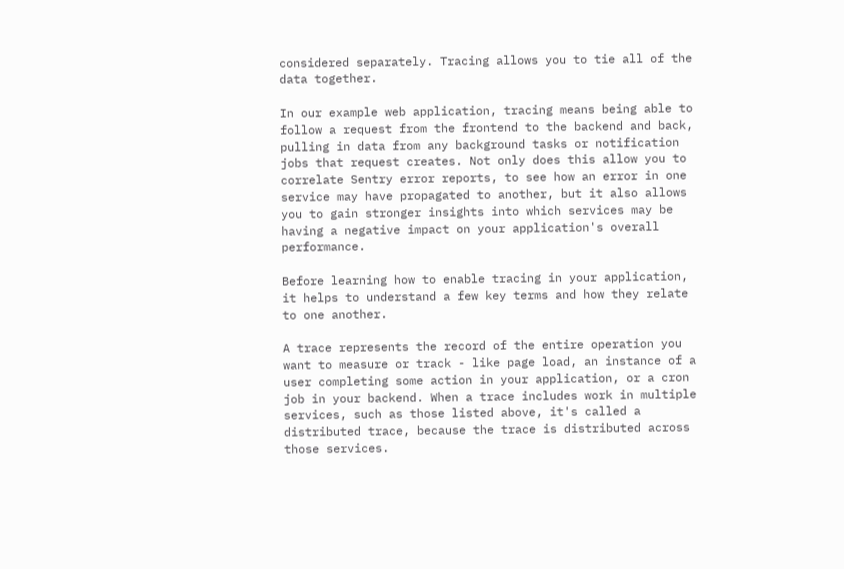considered separately. Tracing allows you to tie all of the data together.

In our example web application, tracing means being able to follow a request from the frontend to the backend and back, pulling in data from any background tasks or notification jobs that request creates. Not only does this allow you to correlate Sentry error reports, to see how an error in one service may have propagated to another, but it also allows you to gain stronger insights into which services may be having a negative impact on your application's overall performance.

Before learning how to enable tracing in your application, it helps to understand a few key terms and how they relate to one another.

A trace represents the record of the entire operation you want to measure or track - like page load, an instance of a user completing some action in your application, or a cron job in your backend. When a trace includes work in multiple services, such as those listed above, it's called a distributed trace, because the trace is distributed across those services.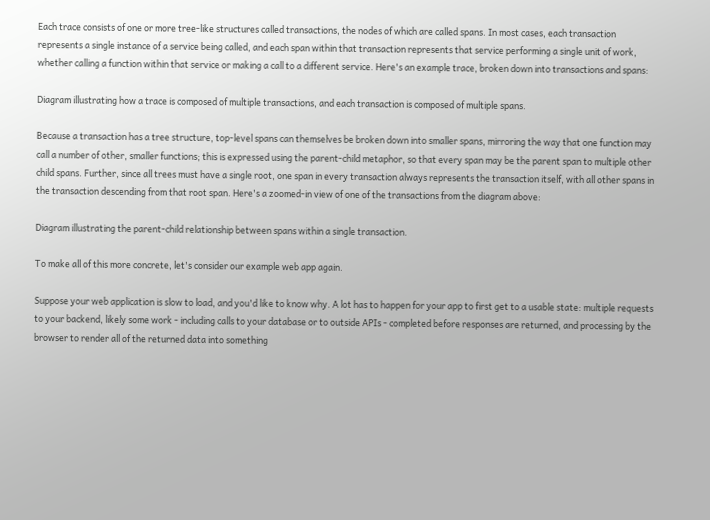Each trace consists of one or more tree-like structures called transactions, the nodes of which are called spans. In most cases, each transaction represents a single instance of a service being called, and each span within that transaction represents that service performing a single unit of work, whether calling a function within that service or making a call to a different service. Here's an example trace, broken down into transactions and spans:

Diagram illustrating how a trace is composed of multiple transactions, and each transaction is composed of multiple spans.

Because a transaction has a tree structure, top-level spans can themselves be broken down into smaller spans, mirroring the way that one function may call a number of other, smaller functions; this is expressed using the parent-child metaphor, so that every span may be the parent span to multiple other child spans. Further, since all trees must have a single root, one span in every transaction always represents the transaction itself, with all other spans in the transaction descending from that root span. Here's a zoomed-in view of one of the transactions from the diagram above:

Diagram illustrating the parent-child relationship between spans within a single transaction.

To make all of this more concrete, let's consider our example web app again.

Suppose your web application is slow to load, and you'd like to know why. A lot has to happen for your app to first get to a usable state: multiple requests to your backend, likely some work - including calls to your database or to outside APIs - completed before responses are returned, and processing by the browser to render all of the returned data into something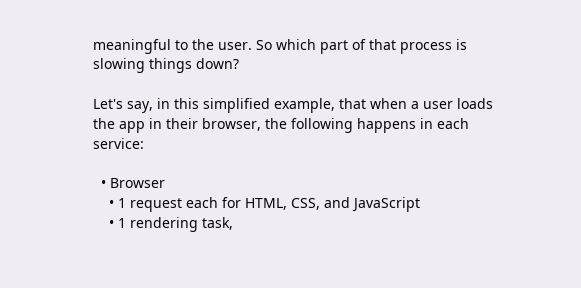meaningful to the user. So which part of that process is slowing things down?

Let's say, in this simplified example, that when a user loads the app in their browser, the following happens in each service:

  • Browser
    • 1 request each for HTML, CSS, and JavaScript
    • 1 rendering task,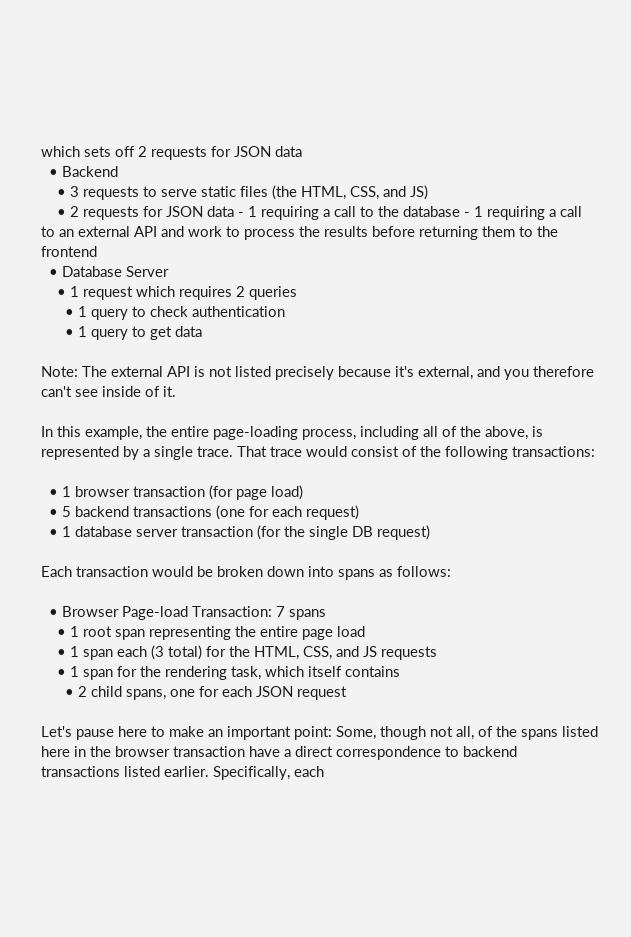which sets off 2 requests for JSON data
  • Backend
    • 3 requests to serve static files (the HTML, CSS, and JS)
    • 2 requests for JSON data - 1 requiring a call to the database - 1 requiring a call to an external API and work to process the results before returning them to the frontend
  • Database Server
    • 1 request which requires 2 queries
      • 1 query to check authentication
      • 1 query to get data

Note: The external API is not listed precisely because it's external, and you therefore can't see inside of it.

In this example, the entire page-loading process, including all of the above, is represented by a single trace. That trace would consist of the following transactions:

  • 1 browser transaction (for page load)
  • 5 backend transactions (one for each request)
  • 1 database server transaction (for the single DB request)

Each transaction would be broken down into spans as follows:

  • Browser Page-load Transaction: 7 spans
    • 1 root span representing the entire page load
    • 1 span each (3 total) for the HTML, CSS, and JS requests
    • 1 span for the rendering task, which itself contains
      • 2 child spans, one for each JSON request

Let's pause here to make an important point: Some, though not all, of the spans listed here in the browser transaction have a direct correspondence to backend transactions listed earlier. Specifically, each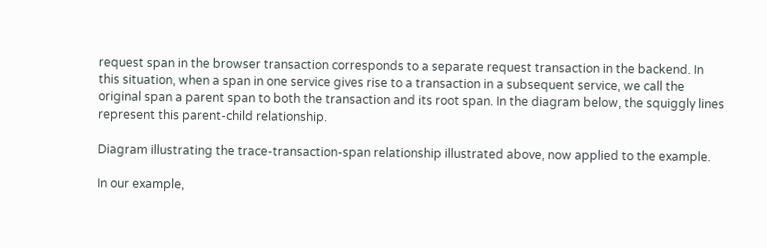request span in the browser transaction corresponds to a separate request transaction in the backend. In this situation, when a span in one service gives rise to a transaction in a subsequent service, we call the original span a parent span to both the transaction and its root span. In the diagram below, the squiggly lines represent this parent-child relationship.

Diagram illustrating the trace-transaction-span relationship illustrated above, now applied to the example.

In our example,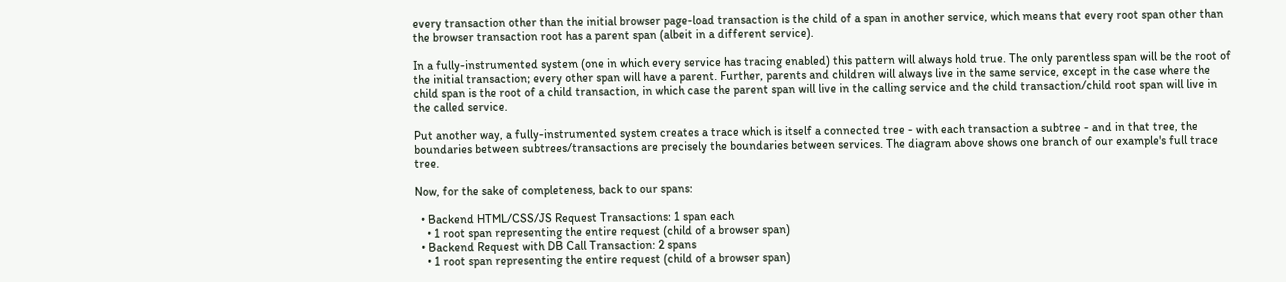every transaction other than the initial browser page-load transaction is the child of a span in another service, which means that every root span other than the browser transaction root has a parent span (albeit in a different service).

In a fully-instrumented system (one in which every service has tracing enabled) this pattern will always hold true. The only parentless span will be the root of the initial transaction; every other span will have a parent. Further, parents and children will always live in the same service, except in the case where the child span is the root of a child transaction, in which case the parent span will live in the calling service and the child transaction/child root span will live in the called service.

Put another way, a fully-instrumented system creates a trace which is itself a connected tree - with each transaction a subtree - and in that tree, the boundaries between subtrees/transactions are precisely the boundaries between services. The diagram above shows one branch of our example's full trace tree.

Now, for the sake of completeness, back to our spans:

  • Backend HTML/CSS/JS Request Transactions: 1 span each
    • 1 root span representing the entire request (child of a browser span)
  • Backend Request with DB Call Transaction: 2 spans
    • 1 root span representing the entire request (child of a browser span)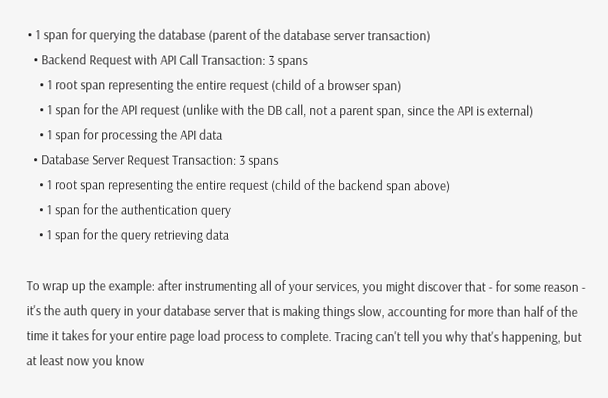• 1 span for querying the database (parent of the database server transaction)
  • Backend Request with API Call Transaction: 3 spans
    • 1 root span representing the entire request (child of a browser span)
    • 1 span for the API request (unlike with the DB call, not a parent span, since the API is external)
    • 1 span for processing the API data
  • Database Server Request Transaction: 3 spans
    • 1 root span representing the entire request (child of the backend span above)
    • 1 span for the authentication query
    • 1 span for the query retrieving data

To wrap up the example: after instrumenting all of your services, you might discover that - for some reason - it's the auth query in your database server that is making things slow, accounting for more than half of the time it takes for your entire page load process to complete. Tracing can't tell you why that's happening, but at least now you know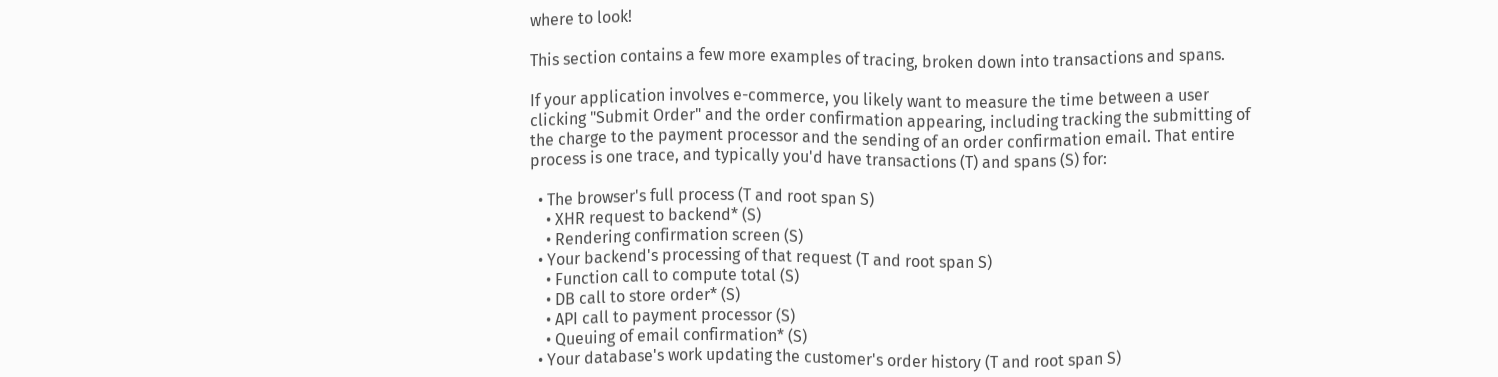where to look!

This section contains a few more examples of tracing, broken down into transactions and spans.

If your application involves e-commerce, you likely want to measure the time between a user clicking "Submit Order" and the order confirmation appearing, including tracking the submitting of the charge to the payment processor and the sending of an order confirmation email. That entire process is one trace, and typically you'd have transactions (T) and spans (S) for:

  • The browser's full process (T and root span S)
    • XHR request to backend* (S)
    • Rendering confirmation screen (S)
  • Your backend's processing of that request (T and root span S)
    • Function call to compute total (S)
    • DB call to store order* (S)
    • API call to payment processor (S)
    • Queuing of email confirmation* (S)
  • Your database's work updating the customer's order history (T and root span S)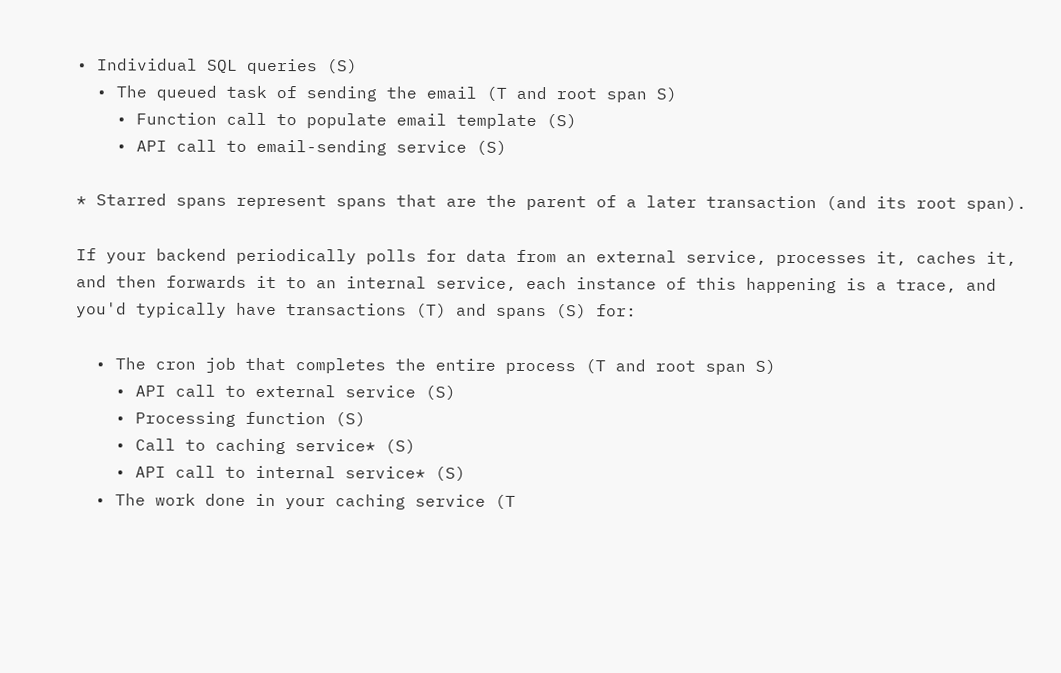• Individual SQL queries (S)
  • The queued task of sending the email (T and root span S)
    • Function call to populate email template (S)
    • API call to email-sending service (S)

* Starred spans represent spans that are the parent of a later transaction (and its root span).

If your backend periodically polls for data from an external service, processes it, caches it, and then forwards it to an internal service, each instance of this happening is a trace, and you'd typically have transactions (T) and spans (S) for:

  • The cron job that completes the entire process (T and root span S)
    • API call to external service (S)
    • Processing function (S)
    • Call to caching service* (S)
    • API call to internal service* (S)
  • The work done in your caching service (T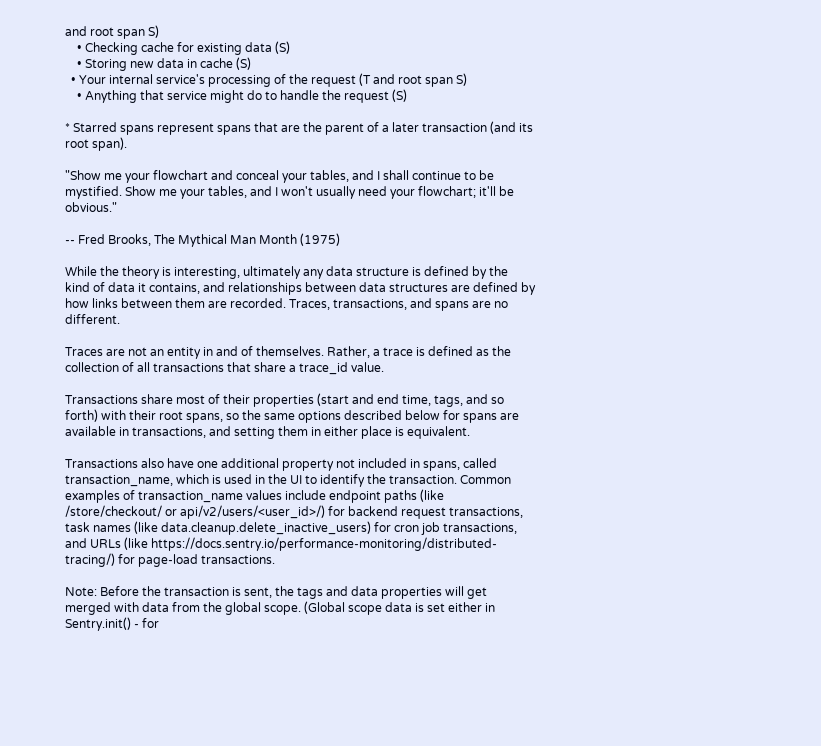and root span S)
    • Checking cache for existing data (S)
    • Storing new data in cache (S)
  • Your internal service's processing of the request (T and root span S)
    • Anything that service might do to handle the request (S)

* Starred spans represent spans that are the parent of a later transaction (and its root span).

"Show me your flowchart and conceal your tables, and I shall continue to be mystified. Show me your tables, and I won't usually need your flowchart; it'll be obvious."

-- Fred Brooks, The Mythical Man Month (1975)

While the theory is interesting, ultimately any data structure is defined by the kind of data it contains, and relationships between data structures are defined by how links between them are recorded. Traces, transactions, and spans are no different.

Traces are not an entity in and of themselves. Rather, a trace is defined as the collection of all transactions that share a trace_id value.

Transactions share most of their properties (start and end time, tags, and so forth) with their root spans, so the same options described below for spans are available in transactions, and setting them in either place is equivalent.

Transactions also have one additional property not included in spans, called transaction_name, which is used in the UI to identify the transaction. Common examples of transaction_name values include endpoint paths (like /store/checkout/ or api/v2/users/<user_id>/) for backend request transactions, task names (like data.cleanup.delete_inactive_users) for cron job transactions, and URLs (like https://docs.sentry.io/performance-monitoring/distributed-tracing/) for page-load transactions.

Note: Before the transaction is sent, the tags and data properties will get merged with data from the global scope. (Global scope data is set either in Sentry.init() - for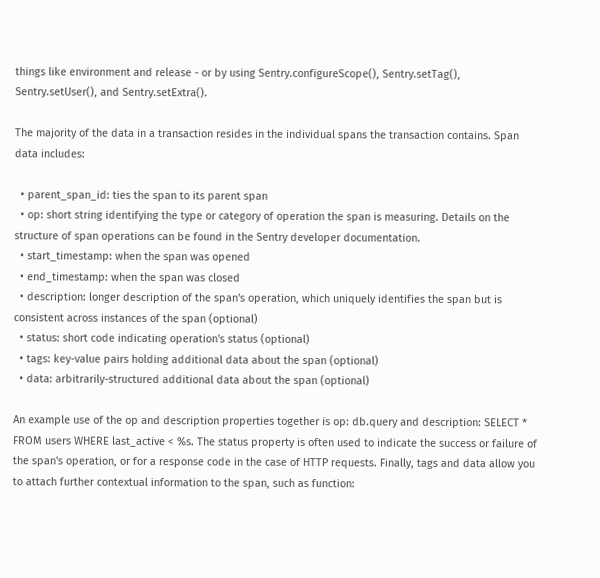things like environment and release - or by using Sentry.configureScope(), Sentry.setTag(), Sentry.setUser(), and Sentry.setExtra().

The majority of the data in a transaction resides in the individual spans the transaction contains. Span data includes:

  • parent_span_id: ties the span to its parent span
  • op: short string identifying the type or category of operation the span is measuring. Details on the structure of span operations can be found in the Sentry developer documentation.
  • start_timestamp: when the span was opened
  • end_timestamp: when the span was closed
  • description: longer description of the span's operation, which uniquely identifies the span but is consistent across instances of the span (optional)
  • status: short code indicating operation's status (optional)
  • tags: key-value pairs holding additional data about the span (optional)
  • data: arbitrarily-structured additional data about the span (optional)

An example use of the op and description properties together is op: db.query and description: SELECT * FROM users WHERE last_active < %s. The status property is often used to indicate the success or failure of the span's operation, or for a response code in the case of HTTP requests. Finally, tags and data allow you to attach further contextual information to the span, such as function: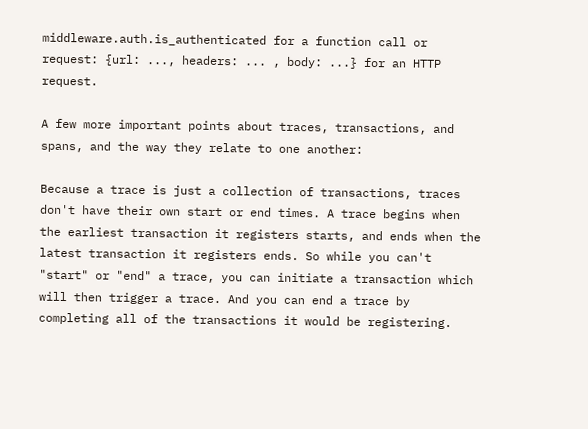middleware.auth.is_authenticated for a function call or request: {url: ..., headers: ... , body: ...} for an HTTP request.

A few more important points about traces, transactions, and spans, and the way they relate to one another:

Because a trace is just a collection of transactions, traces don't have their own start or end times. A trace begins when the earliest transaction it registers starts, and ends when the latest transaction it registers ends. So while you can't "start" or "end" a trace, you can initiate a transaction which will then trigger a trace. And you can end a trace by completing all of the transactions it would be registering.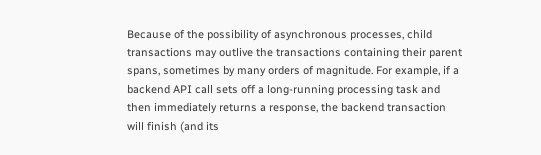Because of the possibility of asynchronous processes, child transactions may outlive the transactions containing their parent spans, sometimes by many orders of magnitude. For example, if a backend API call sets off a long-running processing task and then immediately returns a response, the backend transaction will finish (and its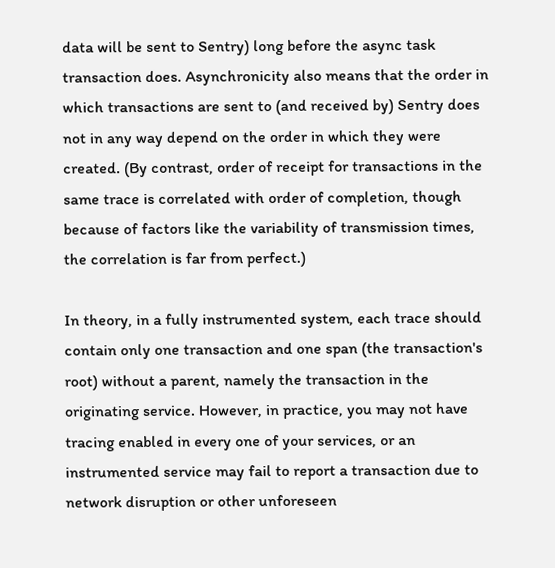data will be sent to Sentry) long before the async task transaction does. Asynchronicity also means that the order in which transactions are sent to (and received by) Sentry does not in any way depend on the order in which they were created. (By contrast, order of receipt for transactions in the same trace is correlated with order of completion, though because of factors like the variability of transmission times, the correlation is far from perfect.)

In theory, in a fully instrumented system, each trace should contain only one transaction and one span (the transaction's root) without a parent, namely the transaction in the originating service. However, in practice, you may not have tracing enabled in every one of your services, or an instrumented service may fail to report a transaction due to network disruption or other unforeseen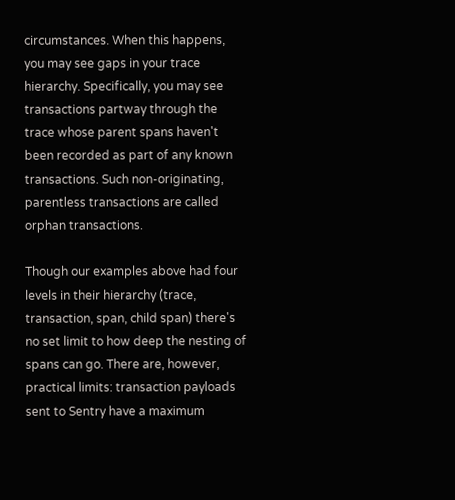circumstances. When this happens, you may see gaps in your trace hierarchy. Specifically, you may see transactions partway through the trace whose parent spans haven't been recorded as part of any known transactions. Such non-originating, parentless transactions are called orphan transactions.

Though our examples above had four levels in their hierarchy (trace, transaction, span, child span) there's no set limit to how deep the nesting of spans can go. There are, however, practical limits: transaction payloads sent to Sentry have a maximum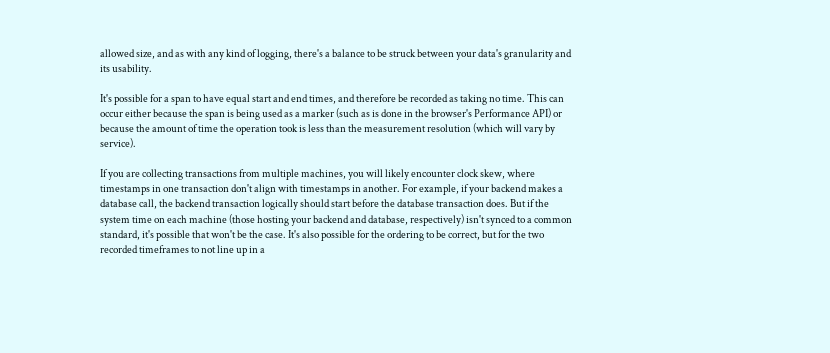allowed size, and as with any kind of logging, there's a balance to be struck between your data's granularity and its usability.

It's possible for a span to have equal start and end times, and therefore be recorded as taking no time. This can occur either because the span is being used as a marker (such as is done in the browser's Performance API) or because the amount of time the operation took is less than the measurement resolution (which will vary by service).

If you are collecting transactions from multiple machines, you will likely encounter clock skew, where timestamps in one transaction don't align with timestamps in another. For example, if your backend makes a database call, the backend transaction logically should start before the database transaction does. But if the system time on each machine (those hosting your backend and database, respectively) isn't synced to a common standard, it's possible that won't be the case. It's also possible for the ordering to be correct, but for the two recorded timeframes to not line up in a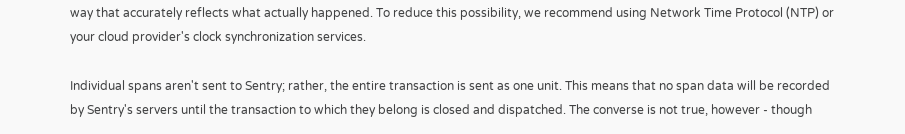way that accurately reflects what actually happened. To reduce this possibility, we recommend using Network Time Protocol (NTP) or your cloud provider's clock synchronization services.

Individual spans aren't sent to Sentry; rather, the entire transaction is sent as one unit. This means that no span data will be recorded by Sentry's servers until the transaction to which they belong is closed and dispatched. The converse is not true, however - though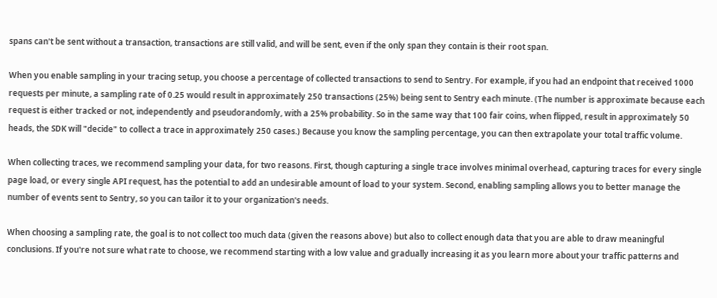spans can't be sent without a transaction, transactions are still valid, and will be sent, even if the only span they contain is their root span.

When you enable sampling in your tracing setup, you choose a percentage of collected transactions to send to Sentry. For example, if you had an endpoint that received 1000 requests per minute, a sampling rate of 0.25 would result in approximately 250 transactions (25%) being sent to Sentry each minute. (The number is approximate because each request is either tracked or not, independently and pseudorandomly, with a 25% probability. So in the same way that 100 fair coins, when flipped, result in approximately 50 heads, the SDK will "decide" to collect a trace in approximately 250 cases.) Because you know the sampling percentage, you can then extrapolate your total traffic volume.

When collecting traces, we recommend sampling your data, for two reasons. First, though capturing a single trace involves minimal overhead, capturing traces for every single page load, or every single API request, has the potential to add an undesirable amount of load to your system. Second, enabling sampling allows you to better manage the number of events sent to Sentry, so you can tailor it to your organization's needs.

When choosing a sampling rate, the goal is to not collect too much data (given the reasons above) but also to collect enough data that you are able to draw meaningful conclusions. If you're not sure what rate to choose, we recommend starting with a low value and gradually increasing it as you learn more about your traffic patterns and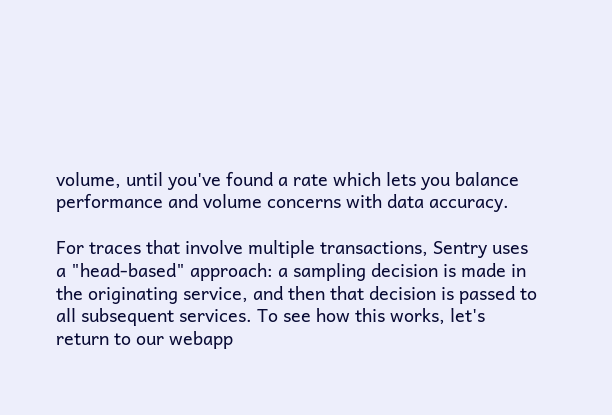volume, until you've found a rate which lets you balance performance and volume concerns with data accuracy.

For traces that involve multiple transactions, Sentry uses a "head-based" approach: a sampling decision is made in the originating service, and then that decision is passed to all subsequent services. To see how this works, let's return to our webapp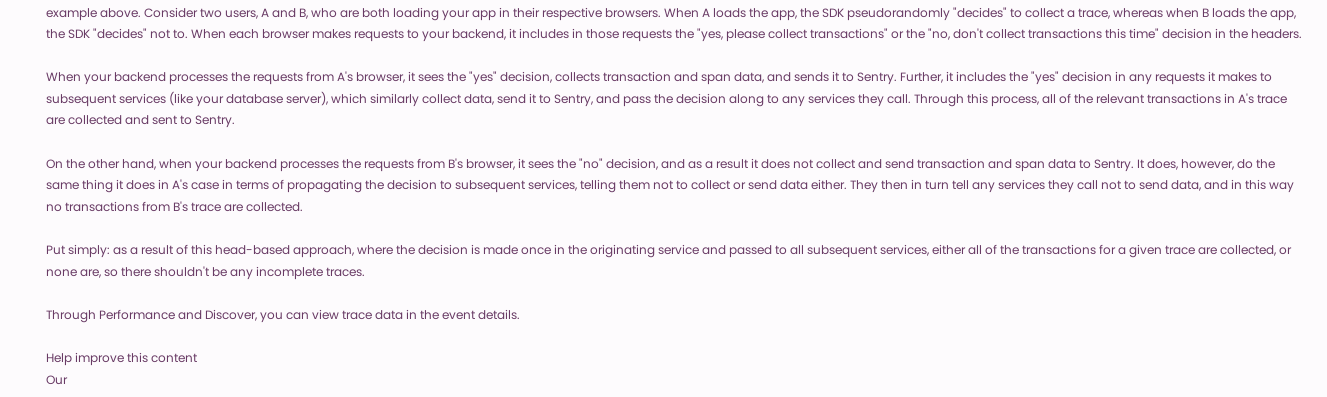example above. Consider two users, A and B, who are both loading your app in their respective browsers. When A loads the app, the SDK pseudorandomly "decides" to collect a trace, whereas when B loads the app, the SDK "decides" not to. When each browser makes requests to your backend, it includes in those requests the "yes, please collect transactions" or the "no, don't collect transactions this time" decision in the headers.

When your backend processes the requests from A's browser, it sees the "yes" decision, collects transaction and span data, and sends it to Sentry. Further, it includes the "yes" decision in any requests it makes to subsequent services (like your database server), which similarly collect data, send it to Sentry, and pass the decision along to any services they call. Through this process, all of the relevant transactions in A's trace are collected and sent to Sentry.

On the other hand, when your backend processes the requests from B's browser, it sees the "no" decision, and as a result it does not collect and send transaction and span data to Sentry. It does, however, do the same thing it does in A's case in terms of propagating the decision to subsequent services, telling them not to collect or send data either. They then in turn tell any services they call not to send data, and in this way no transactions from B's trace are collected.

Put simply: as a result of this head-based approach, where the decision is made once in the originating service and passed to all subsequent services, either all of the transactions for a given trace are collected, or none are, so there shouldn't be any incomplete traces.

Through Performance and Discover, you can view trace data in the event details.

Help improve this content
Our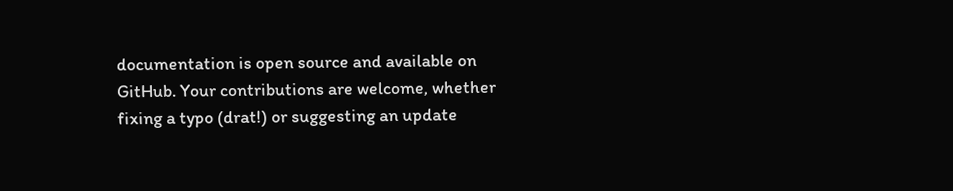documentation is open source and available on GitHub. Your contributions are welcome, whether fixing a typo (drat!) or suggesting an update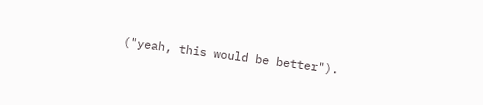("yeah, this would be better").